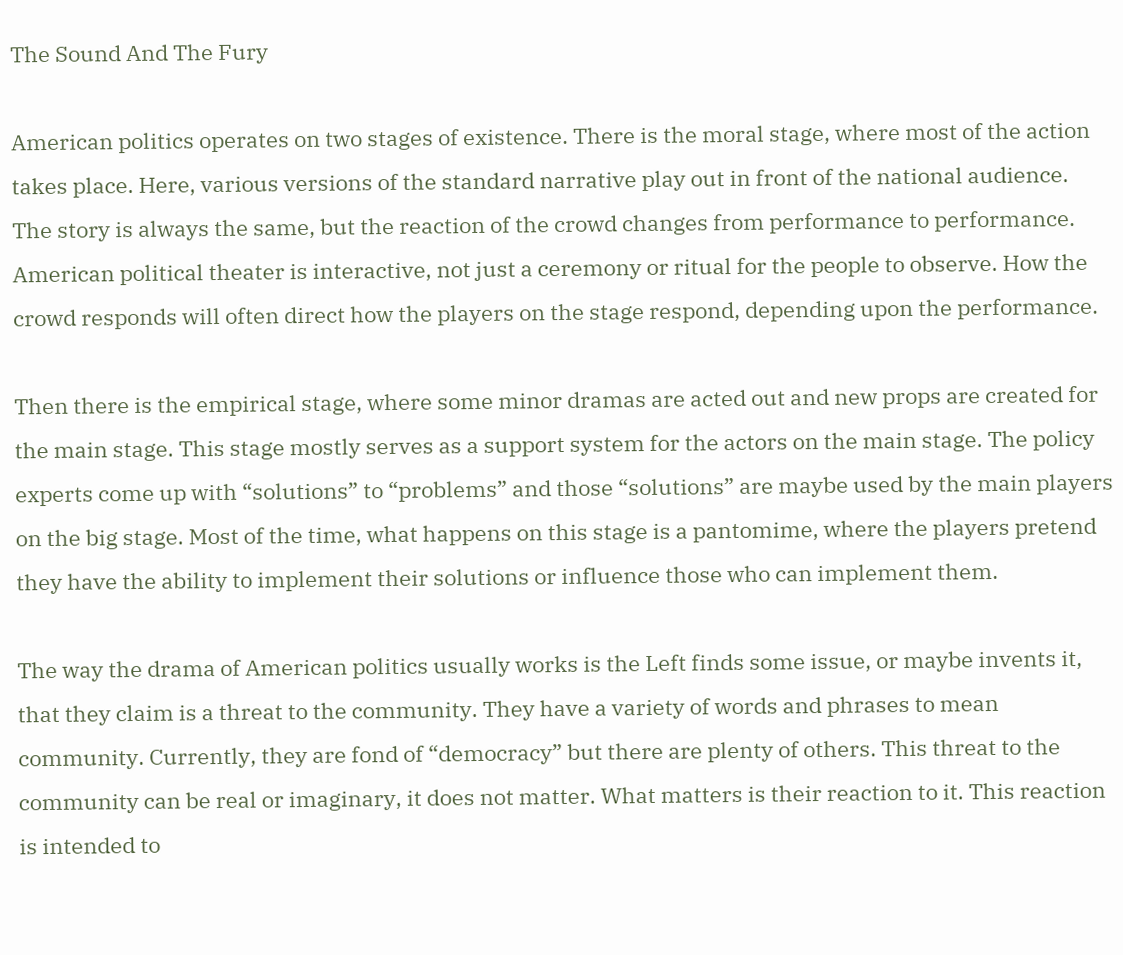The Sound And The Fury

American politics operates on two stages of existence. There is the moral stage, where most of the action takes place. Here, various versions of the standard narrative play out in front of the national audience. The story is always the same, but the reaction of the crowd changes from performance to performance. American political theater is interactive, not just a ceremony or ritual for the people to observe. How the crowd responds will often direct how the players on the stage respond, depending upon the performance.

Then there is the empirical stage, where some minor dramas are acted out and new props are created for the main stage. This stage mostly serves as a support system for the actors on the main stage. The policy experts come up with “solutions” to “problems” and those “solutions” are maybe used by the main players on the big stage. Most of the time, what happens on this stage is a pantomime, where the players pretend they have the ability to implement their solutions or influence those who can implement them.

The way the drama of American politics usually works is the Left finds some issue, or maybe invents it, that they claim is a threat to the community. They have a variety of words and phrases to mean community. Currently, they are fond of “democracy” but there are plenty of others. This threat to the community can be real or imaginary, it does not matter. What matters is their reaction to it. This reaction is intended to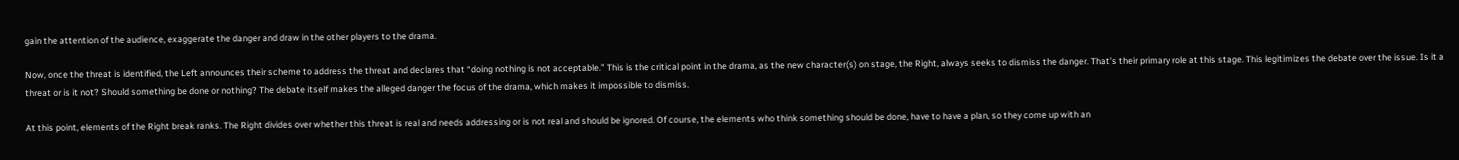gain the attention of the audience, exaggerate the danger and draw in the other players to the drama.

Now, once the threat is identified, the Left announces their scheme to address the threat and declares that “doing nothing is not acceptable.” This is the critical point in the drama, as the new character(s) on stage, the Right, always seeks to dismiss the danger. That’s their primary role at this stage. This legitimizes the debate over the issue. Is it a threat or is it not? Should something be done or nothing? The debate itself makes the alleged danger the focus of the drama, which makes it impossible to dismiss.

At this point, elements of the Right break ranks. The Right divides over whether this threat is real and needs addressing or is not real and should be ignored. Of course, the elements who think something should be done, have to have a plan, so they come up with an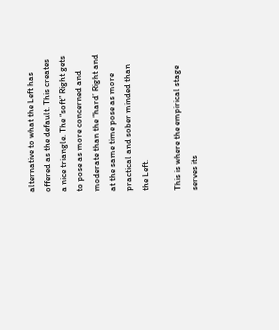alternative to what the Left has offered as the default. This creates a nice triangle. The “soft” Right gets to pose as more concerned and moderate than the “hard’ Right and at the same time pose as more practical and sober minded than the Left.

This is where the empirical stage serves its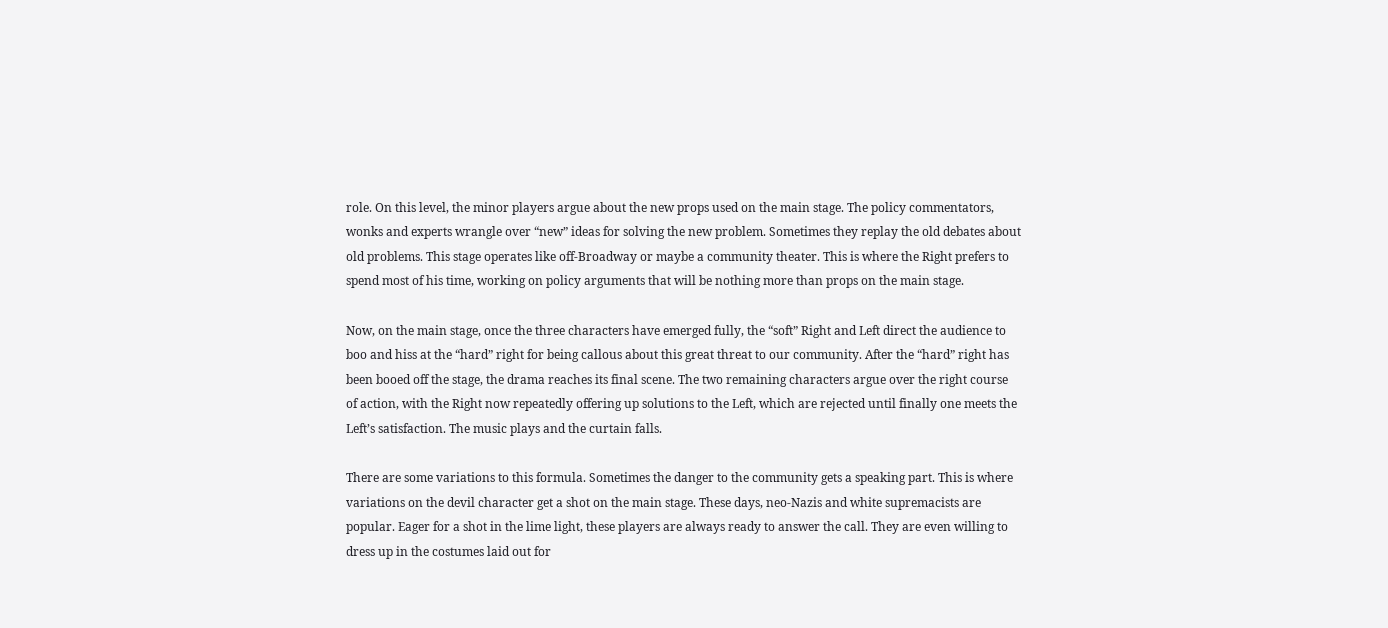role. On this level, the minor players argue about the new props used on the main stage. The policy commentators, wonks and experts wrangle over “new” ideas for solving the new problem. Sometimes they replay the old debates about old problems. This stage operates like off-Broadway or maybe a community theater. This is where the Right prefers to spend most of his time, working on policy arguments that will be nothing more than props on the main stage.

Now, on the main stage, once the three characters have emerged fully, the “soft” Right and Left direct the audience to boo and hiss at the “hard” right for being callous about this great threat to our community. After the “hard” right has been booed off the stage, the drama reaches its final scene. The two remaining characters argue over the right course of action, with the Right now repeatedly offering up solutions to the Left, which are rejected until finally one meets the Left’s satisfaction. The music plays and the curtain falls.

There are some variations to this formula. Sometimes the danger to the community gets a speaking part. This is where variations on the devil character get a shot on the main stage. These days, neo-Nazis and white supremacists are popular. Eager for a shot in the lime light, these players are always ready to answer the call. They are even willing to dress up in the costumes laid out for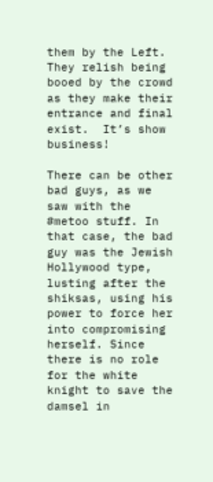them by the Left. They relish being booed by the crowd as they make their entrance and final exist.  It’s show business!

There can be other bad guys, as we saw with the #metoo stuff. In that case, the bad guy was the Jewish Hollywood type, lusting after the shiksas, using his power to force her into compromising herself. Since there is no role for the white knight to save the damsel in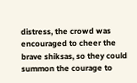distress, the crowd was encouraged to cheer the brave shiksas, so they could summon the courage to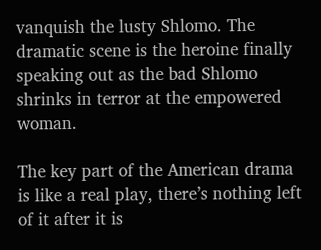vanquish the lusty Shlomo. The dramatic scene is the heroine finally speaking out as the bad Shlomo shrinks in terror at the empowered woman.

The key part of the American drama is like a real play, there’s nothing left of it after it is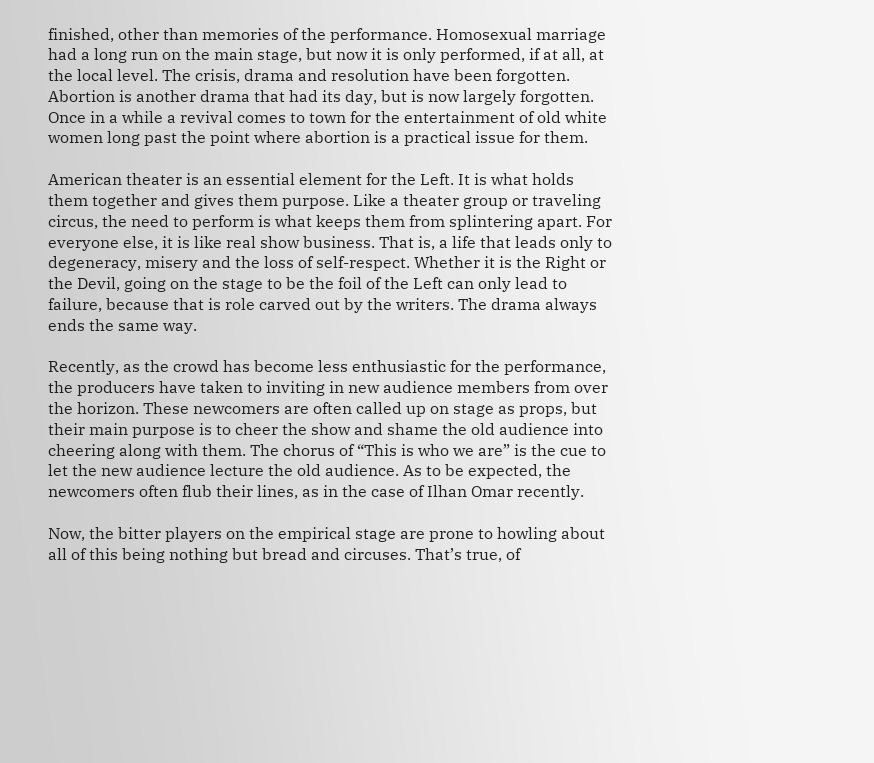finished, other than memories of the performance. Homosexual marriage had a long run on the main stage, but now it is only performed, if at all, at the local level. The crisis, drama and resolution have been forgotten. Abortion is another drama that had its day, but is now largely forgotten. Once in a while a revival comes to town for the entertainment of old white women long past the point where abortion is a practical issue for them.

American theater is an essential element for the Left. It is what holds them together and gives them purpose. Like a theater group or traveling circus, the need to perform is what keeps them from splintering apart. For everyone else, it is like real show business. That is, a life that leads only to degeneracy, misery and the loss of self-respect. Whether it is the Right or the Devil, going on the stage to be the foil of the Left can only lead to failure, because that is role carved out by the writers. The drama always ends the same way.

Recently, as the crowd has become less enthusiastic for the performance, the producers have taken to inviting in new audience members from over the horizon. These newcomers are often called up on stage as props, but their main purpose is to cheer the show and shame the old audience into cheering along with them. The chorus of “This is who we are” is the cue to let the new audience lecture the old audience. As to be expected, the newcomers often flub their lines, as in the case of Ilhan Omar recently.

Now, the bitter players on the empirical stage are prone to howling about all of this being nothing but bread and circuses. That’s true, of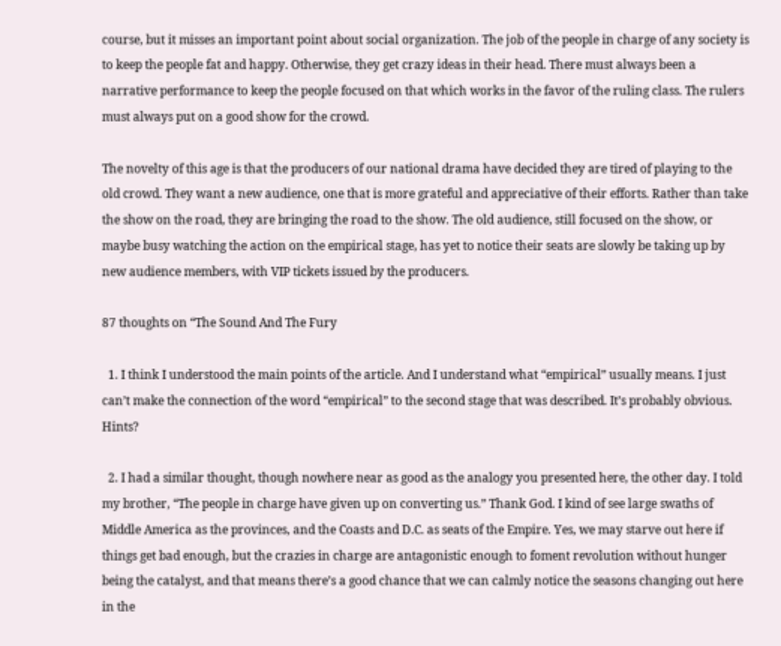course, but it misses an important point about social organization. The job of the people in charge of any society is to keep the people fat and happy. Otherwise, they get crazy ideas in their head. There must always been a narrative performance to keep the people focused on that which works in the favor of the ruling class. The rulers must always put on a good show for the crowd.

The novelty of this age is that the producers of our national drama have decided they are tired of playing to the old crowd. They want a new audience, one that is more grateful and appreciative of their efforts. Rather than take the show on the road, they are bringing the road to the show. The old audience, still focused on the show, or maybe busy watching the action on the empirical stage, has yet to notice their seats are slowly be taking up by new audience members, with VIP tickets issued by the producers.

87 thoughts on “The Sound And The Fury

  1. I think I understood the main points of the article. And I understand what “empirical” usually means. I just can’t make the connection of the word “empirical” to the second stage that was described. It’s probably obvious. Hints?

  2. I had a similar thought, though nowhere near as good as the analogy you presented here, the other day. I told my brother, “The people in charge have given up on converting us.” Thank God. I kind of see large swaths of Middle America as the provinces, and the Coasts and D.C. as seats of the Empire. Yes, we may starve out here if things get bad enough, but the crazies in charge are antagonistic enough to foment revolution without hunger being the catalyst, and that means there’s a good chance that we can calmly notice the seasons changing out here in the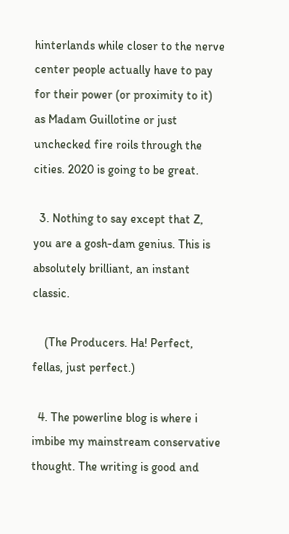hinterlands while closer to the nerve center people actually have to pay for their power (or proximity to it) as Madam Guillotine or just unchecked fire roils through the cities. 2020 is going to be great.

  3. Nothing to say except that Z, you are a gosh-dam genius. This is absolutely brilliant, an instant classic.

    (The Producers. Ha! Perfect, fellas, just perfect.)

  4. The powerline blog is where i imbibe my mainstream conservative thought. The writing is good and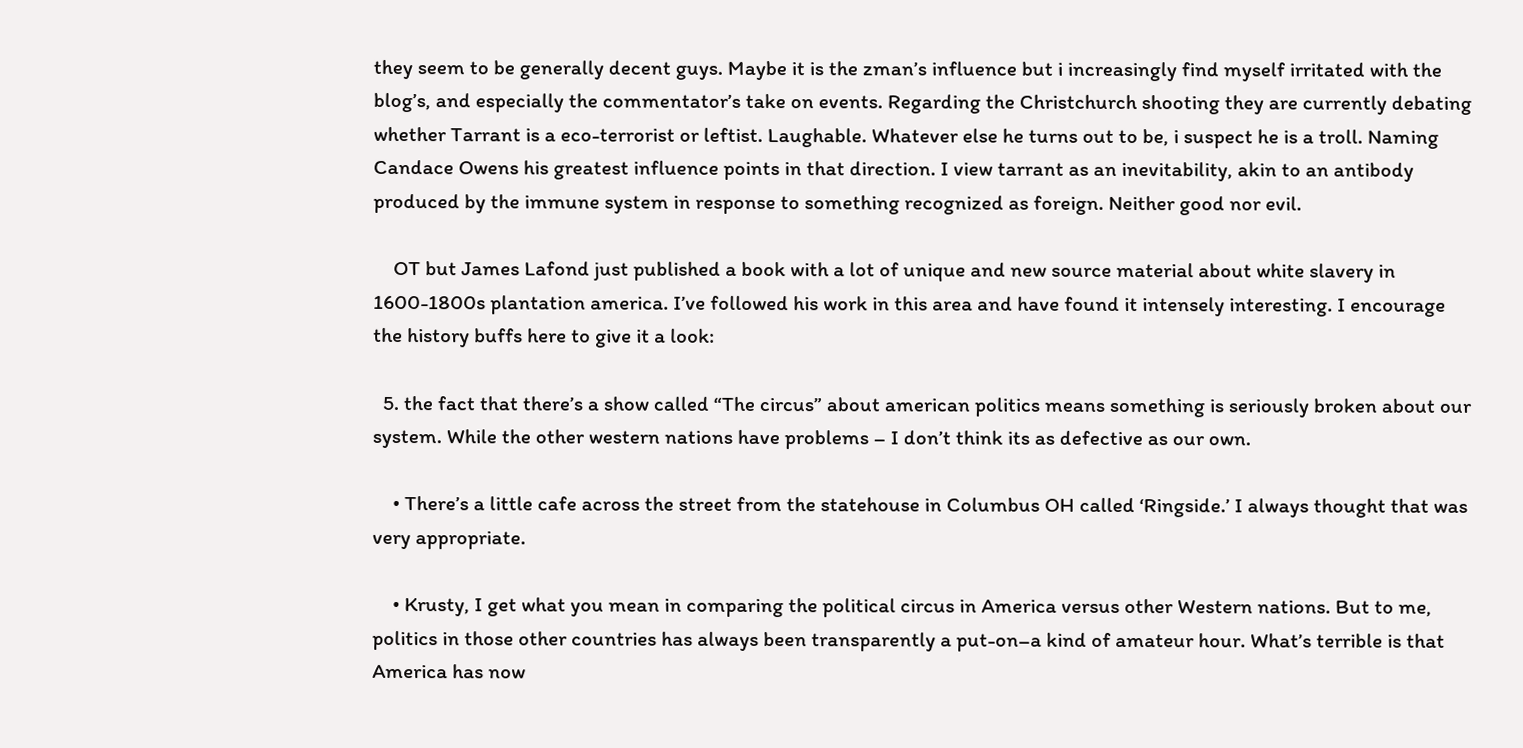they seem to be generally decent guys. Maybe it is the zman’s influence but i increasingly find myself irritated with the blog’s, and especially the commentator’s take on events. Regarding the Christchurch shooting they are currently debating whether Tarrant is a eco-terrorist or leftist. Laughable. Whatever else he turns out to be, i suspect he is a troll. Naming Candace Owens his greatest influence points in that direction. I view tarrant as an inevitability, akin to an antibody produced by the immune system in response to something recognized as foreign. Neither good nor evil.

    OT but James Lafond just published a book with a lot of unique and new source material about white slavery in 1600-1800s plantation america. I’ve followed his work in this area and have found it intensely interesting. I encourage the history buffs here to give it a look:

  5. the fact that there’s a show called “The circus” about american politics means something is seriously broken about our system. While the other western nations have problems – I don’t think its as defective as our own.

    • There’s a little cafe across the street from the statehouse in Columbus OH called ‘Ringside.’ I always thought that was very appropriate.

    • Krusty, I get what you mean in comparing the political circus in America versus other Western nations. But to me, politics in those other countries has always been transparently a put-on–a kind of amateur hour. What’s terrible is that America has now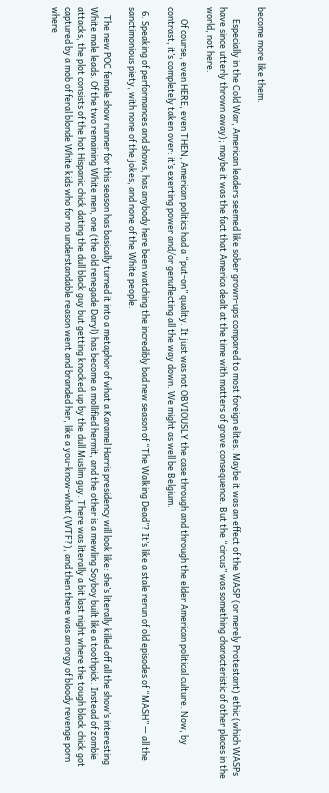become more like them.

      Especially in the Cold War, American leaders seemed like sober grown-ups compared to most foreign elites. Maybe it was an effect of the WASP (or merely Protestant) ethic (which WASPs have since utterly thrown away); maybe it was the fact that America dealt at the time with matters of grave consequence. But the “circus” was something characteristic of other places in the world, not here.

      Of course, even HERE, even THEN, American politics had a “put-on” quality. It just was not OBVIOUSLY the case through and through the elder American political culture. Now, by contrast, it’s completely taken over: it’s exerting power and/or genuflecting all the way down. We might as well be Belgium.

  6. Speaking of performances and shows, has anybody here been watching the incredibly bad new season of “The Walking Dead”? It’s like a stale rerun of old episodes of “MASH” — all the sanctimonious piety, with none of the jokes, and none of the White people.

    The new POC female show runner for this season has basically turned it into a metaphor of what a Karamel Harris presidency will look like: she’s literally killed off all the show’s interesting White male leads. Of the two remaining White men, one (the old renegade Daryl) has become a mollified hermit, and the other is a mewling Soyboy built like a toothpick. Instead of zombie attacks, the plot consists of the hot Hispanic chick dating the dull black guy but getting knocked up by the dull Muslim guy. There was literally a bit last night where the tough black chick got captured by a mob of feral blonde White kids who for no understandable reason went and branded her, like a you-know-what (WTF?), and then there was an orgy of bloody revenge porn where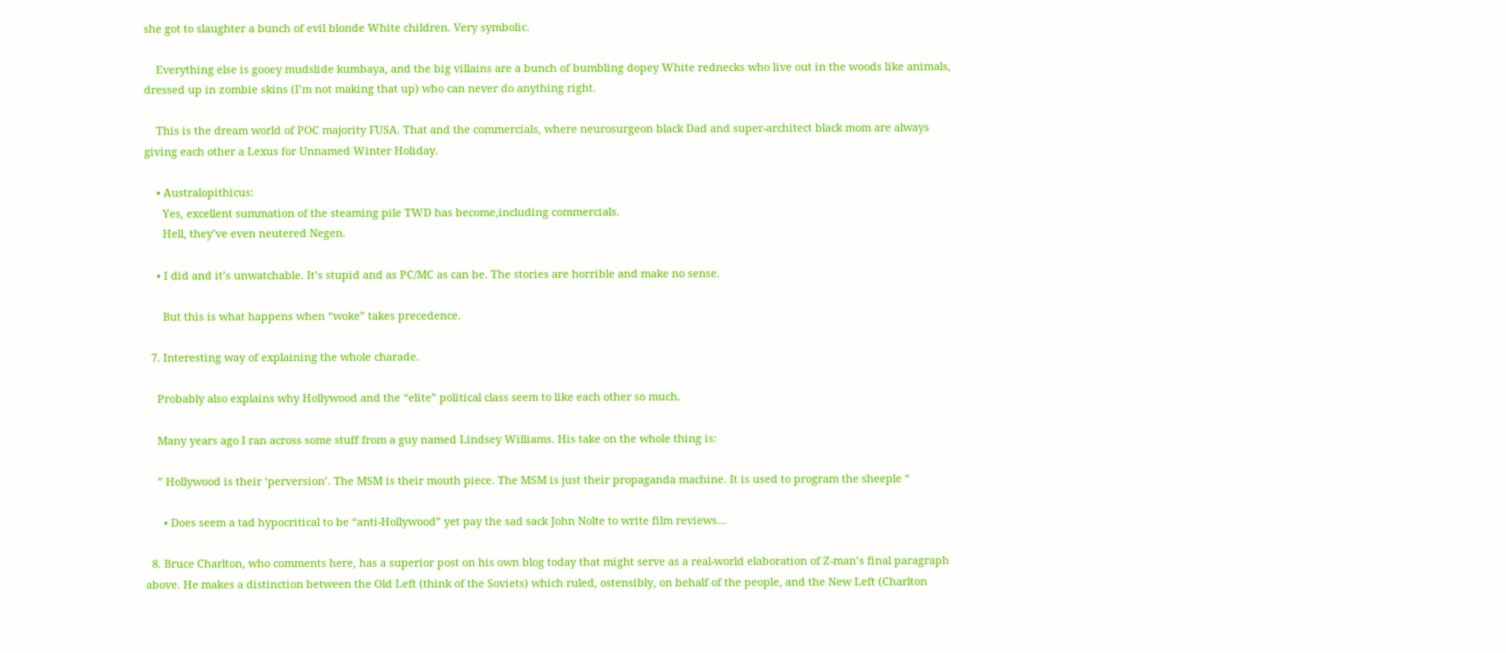she got to slaughter a bunch of evil blonde White children. Very symbolic.

    Everything else is gooey mudslide kumbaya, and the big villains are a bunch of bumbling dopey White rednecks who live out in the woods like animals, dressed up in zombie skins (I’m not making that up) who can never do anything right.

    This is the dream world of POC majority FUSA. That and the commercials, where neurosurgeon black Dad and super-architect black mom are always giving each other a Lexus for Unnamed Winter Holiday.

    • Australopithicus:
      Yes, excellent summation of the steaming pile TWD has become,including commercials.
      Hell, they’ve even neutered Negen.

    • I did and it’s unwatchable. It’s stupid and as PC/MC as can be. The stories are horrible and make no sense.

      But this is what happens when “woke” takes precedence.

  7. Interesting way of explaining the whole charade.

    Probably also explains why Hollywood and the “elite” political class seem to like each other so much.

    Many years ago I ran across some stuff from a guy named Lindsey Williams. His take on the whole thing is:

    ” Hollywood is their ‘perversion’. The MSM is their mouth piece. The MSM is just their propaganda machine. It is used to program the sheeple “

      • Does seem a tad hypocritical to be “anti-Hollywood” yet pay the sad sack John Nolte to write film reviews…

  8. Bruce Charlton, who comments here, has a superior post on his own blog today that might serve as a real-world elaboration of Z-man’s final paragraph above. He makes a distinction between the Old Left (think of the Soviets) which ruled, ostensibly, on behalf of the people, and the New Left (Charlton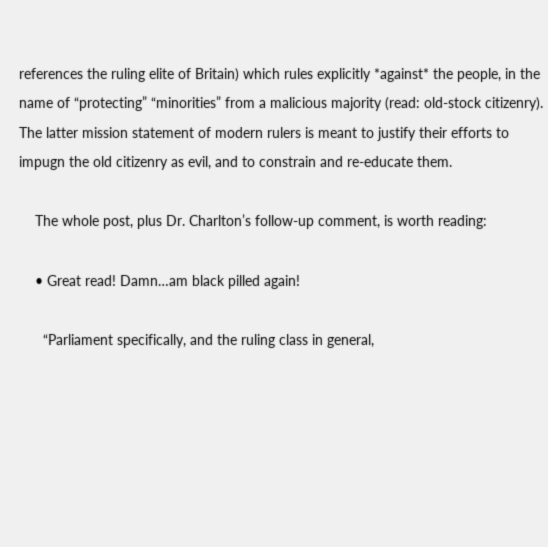references the ruling elite of Britain) which rules explicitly *against* the people, in the name of “protecting” “minorities” from a malicious majority (read: old-stock citizenry). The latter mission statement of modern rulers is meant to justify their efforts to impugn the old citizenry as evil, and to constrain and re-educate them.

    The whole post, plus Dr. Charlton’s follow-up comment, is worth reading:

    • Great read! Damn…am black pilled again!

      “Parliament specifically, and the ruling class in general,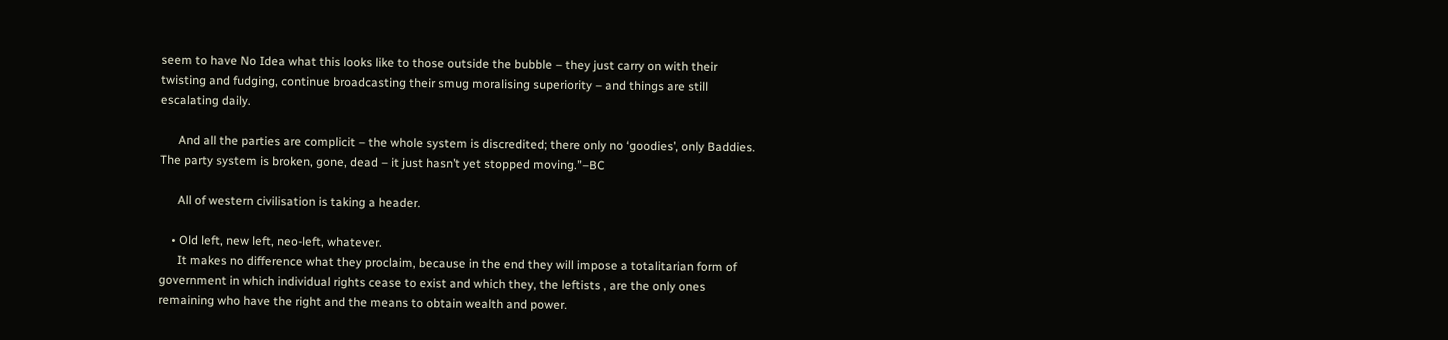seem to have No Idea what this looks like to those outside the bubble – they just carry on with their twisting and fudging, continue broadcasting their smug moralising superiority – and things are still escalating daily.

      And all the parties are complicit – the whole system is discredited; there only no ‘goodies’, only Baddies. The party system is broken, gone, dead – it just hasn’t yet stopped moving.”–BC

      All of western civilisation is taking a header.

    • Old left, new left, neo-left, whatever.
      It makes no difference what they proclaim, because in the end they will impose a totalitarian form of government in which individual rights cease to exist and which they, the leftists , are the only ones remaining who have the right and the means to obtain wealth and power.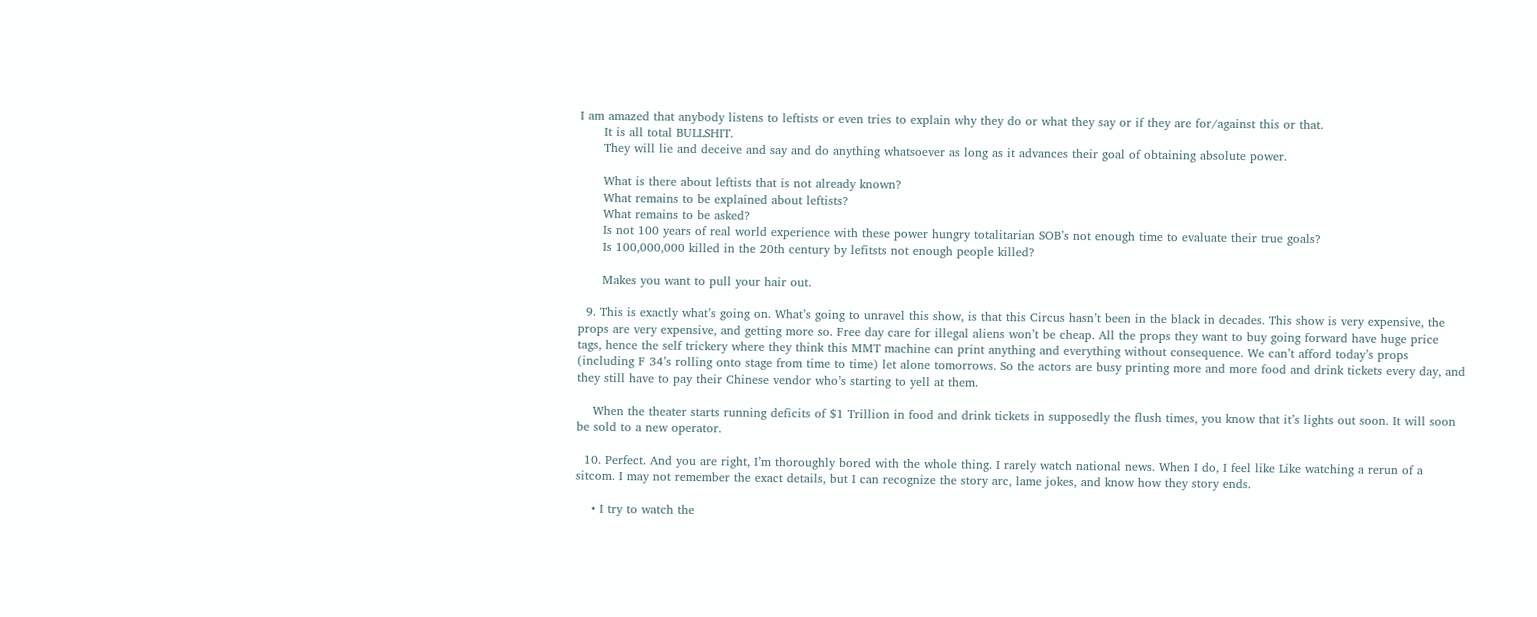I am amazed that anybody listens to leftists or even tries to explain why they do or what they say or if they are for/against this or that.
      It is all total BULLSHIT.
      They will lie and deceive and say and do anything whatsoever as long as it advances their goal of obtaining absolute power.

      What is there about leftists that is not already known?
      What remains to be explained about leftists?
      What remains to be asked?
      Is not 100 years of real world experience with these power hungry totalitarian SOB’s not enough time to evaluate their true goals?
      Is 100,000,000 killed in the 20th century by lefitsts not enough people killed?

      Makes you want to pull your hair out.

  9. This is exactly what’s going on. What’s going to unravel this show, is that this Circus hasn’t been in the black in decades. This show is very expensive, the props are very expensive, and getting more so. Free day care for illegal aliens won’t be cheap. All the props they want to buy going forward have huge price tags, hence the self trickery where they think this MMT machine can print anything and everything without consequence. We can’t afford today’s props (including F 34’s rolling onto stage from time to time) let alone tomorrows. So the actors are busy printing more and more food and drink tickets every day, and they still have to pay their Chinese vendor who’s starting to yell at them.

    When the theater starts running deficits of $1 Trillion in food and drink tickets in supposedly the flush times, you know that it’s lights out soon. It will soon be sold to a new operator.

  10. Perfect. And you are right, I’m thoroughly bored with the whole thing. I rarely watch national news. When I do, I feel like Like watching a rerun of a sitcom. I may not remember the exact details, but I can recognize the story arc, lame jokes, and know how they story ends.

    • I try to watch the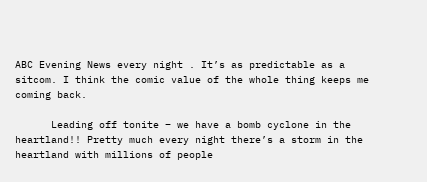ABC Evening News every night . It’s as predictable as a sitcom. I think the comic value of the whole thing keeps me coming back.

      Leading off tonite – we have a bomb cyclone in the heartland!! Pretty much every night there’s a storm in the heartland with millions of people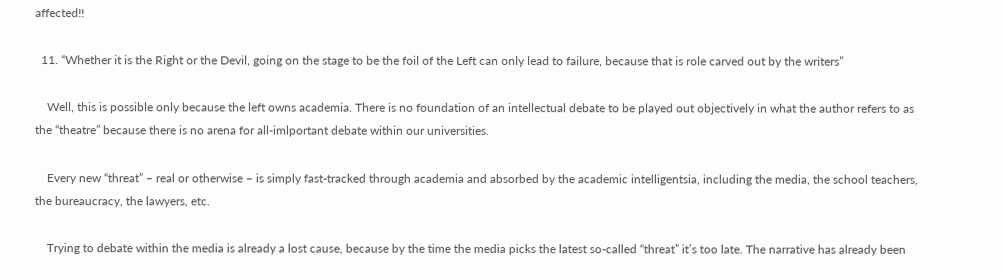affected!!

  11. “Whether it is the Right or the Devil, going on the stage to be the foil of the Left can only lead to failure, because that is role carved out by the writers”

    Well, this is possible only because the left owns academia. There is no foundation of an intellectual debate to be played out objectively in what the author refers to as the “theatre” because there is no arena for all-imlportant debate within our universities.

    Every new “threat” – real or otherwise – is simply fast-tracked through academia and absorbed by the academic intelligentsia, including the media, the school teachers, the bureaucracy, the lawyers, etc.

    Trying to debate within the media is already a lost cause, because by the time the media picks the latest so-called “threat” it’s too late. The narrative has already been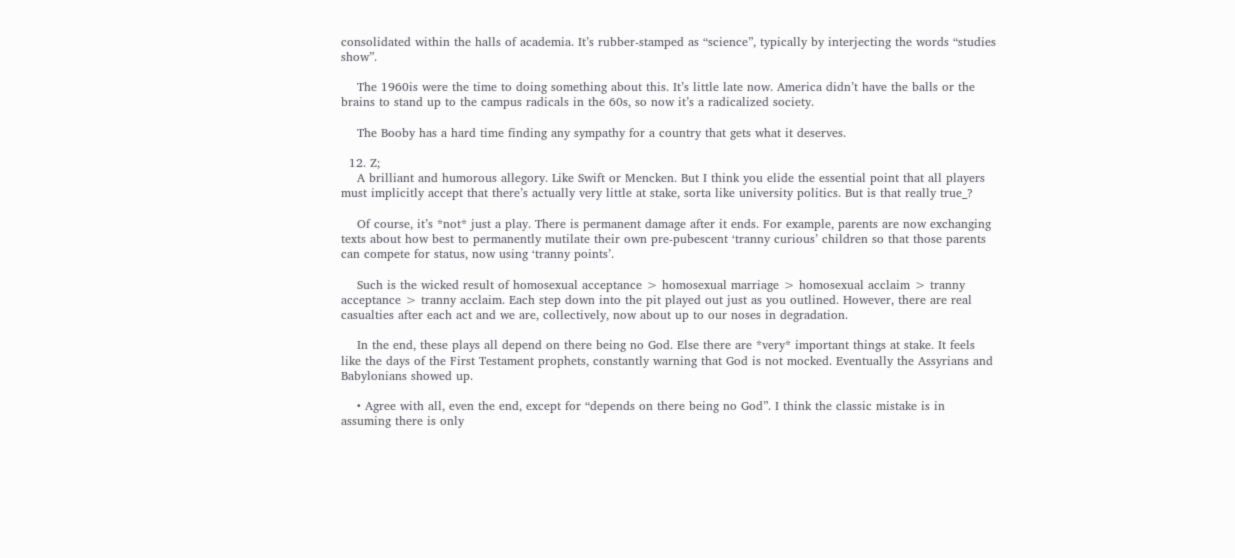consolidated within the halls of academia. It’s rubber-stamped as “science”, typically by interjecting the words “studies show”.

    The 1960is were the time to doing something about this. It’s little late now. America didn’t have the balls or the brains to stand up to the campus radicals in the 60s, so now it’s a radicalized society.

    The Booby has a hard time finding any sympathy for a country that gets what it deserves.

  12. Z;
    A brilliant and humorous allegory. Like Swift or Mencken. But I think you elide the essential point that all players must implicitly accept that there’s actually very little at stake, sorta like university politics. But is that really true_?

    Of course, it’s *not* just a play. There is permanent damage after it ends. For example, parents are now exchanging texts about how best to permanently mutilate their own pre-pubescent ‘tranny curious’ children so that those parents can compete for status, now using ‘tranny points’.

    Such is the wicked result of homosexual acceptance > homosexual marriage > homosexual acclaim > tranny acceptance > tranny acclaim. Each step down into the pit played out just as you outlined. However, there are real casualties after each act and we are, collectively, now about up to our noses in degradation.

    In the end, these plays all depend on there being no God. Else there are *very* important things at stake. It feels like the days of the First Testament prophets, constantly warning that God is not mocked. Eventually the Assyrians and Babylonians showed up.

    • Agree with all, even the end, except for “depends on there being no God”. I think the classic mistake is in assuming there is only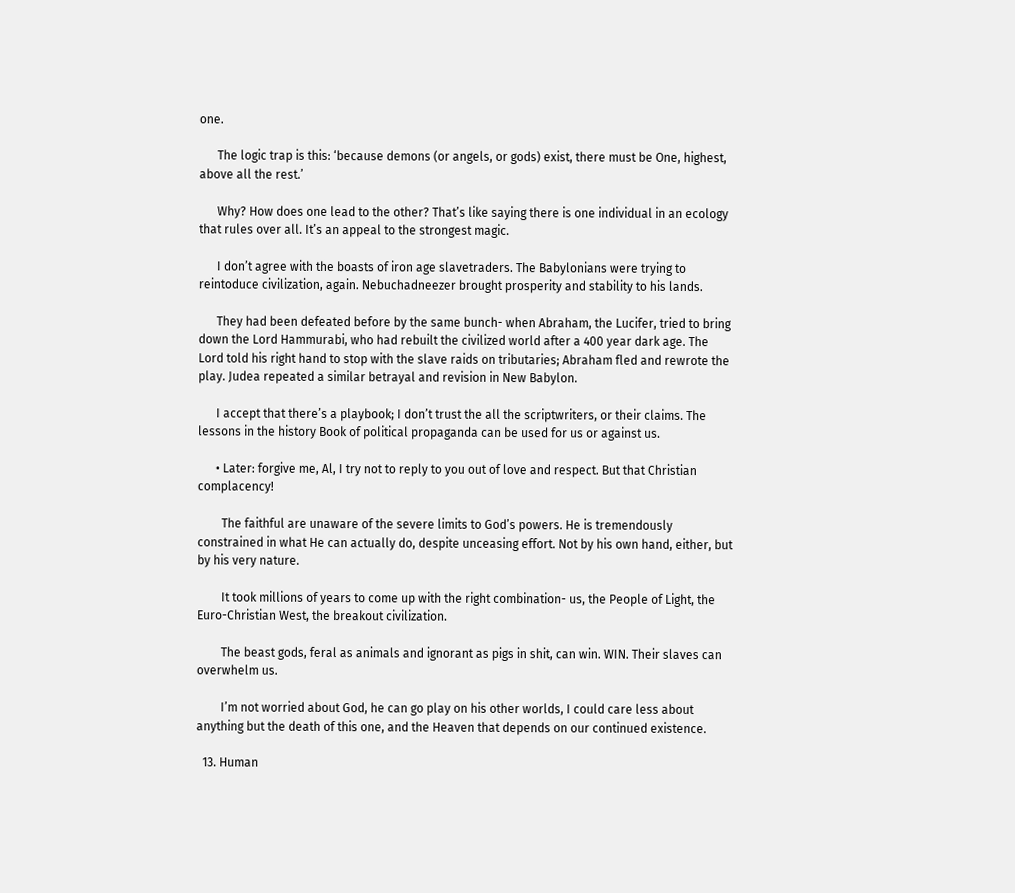one.

      The logic trap is this: ‘because demons (or angels, or gods) exist, there must be One, highest, above all the rest.’

      Why? How does one lead to the other? That’s like saying there is one individual in an ecology that rules over all. It’s an appeal to the strongest magic.

      I don’t agree with the boasts of iron age slavetraders. The Babylonians were trying to reintoduce civilization, again. Nebuchadneezer brought prosperity and stability to his lands.

      They had been defeated before by the same bunch- when Abraham, the Lucifer, tried to bring down the Lord Hammurabi, who had rebuilt the civilized world after a 400 year dark age. The Lord told his right hand to stop with the slave raids on tributaries; Abraham fled and rewrote the play. Judea repeated a similar betrayal and revision in New Babylon.

      I accept that there’s a playbook; I don’t trust the all the scriptwriters, or their claims. The lessons in the history Book of political propaganda can be used for us or against us.

      • Later: forgive me, Al, I try not to reply to you out of love and respect. But that Christian complacency!

        The faithful are unaware of the severe limits to God’s powers. He is tremendously constrained in what He can actually do, despite unceasing effort. Not by his own hand, either, but by his very nature.

        It took millions of years to come up with the right combination- us, the People of Light, the Euro-Christian West, the breakout civilization.

        The beast gods, feral as animals and ignorant as pigs in shit, can win. WIN. Their slaves can overwhelm us.

        I’m not worried about God, he can go play on his other worlds, I could care less about anything but the death of this one, and the Heaven that depends on our continued existence.

  13. Human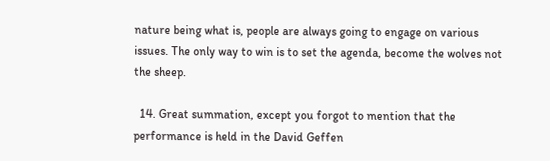nature being what is, people are always going to engage on various issues. The only way to win is to set the agenda, become the wolves not the sheep.

  14. Great summation, except you forgot to mention that the performance is held in the David Geffen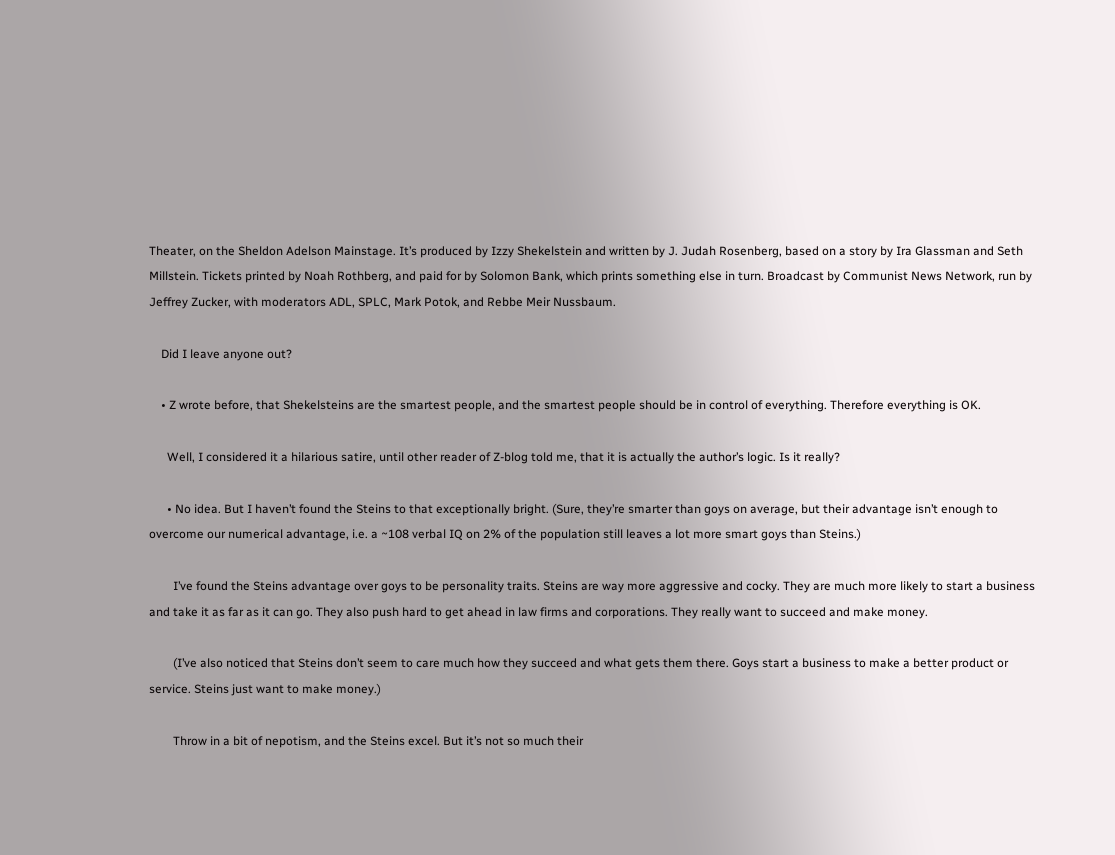Theater, on the Sheldon Adelson Mainstage. It’s produced by Izzy Shekelstein and written by J. Judah Rosenberg, based on a story by Ira Glassman and Seth Millstein. Tickets printed by Noah Rothberg, and paid for by Solomon Bank, which prints something else in turn. Broadcast by Communist News Network, run by Jeffrey Zucker, with moderators ADL, SPLC, Mark Potok, and Rebbe Meir Nussbaum.

    Did I leave anyone out?

    • Z wrote before, that Shekelsteins are the smartest people, and the smartest people should be in control of everything. Therefore everything is OK.

      Well, I considered it a hilarious satire, until other reader of Z-blog told me, that it is actually the author’s logic. Is it really?

      • No idea. But I haven’t found the Steins to that exceptionally bright. (Sure, they’re smarter than goys on average, but their advantage isn’t enough to overcome our numerical advantage, i.e. a ~108 verbal IQ on 2% of the population still leaves a lot more smart goys than Steins.)

        I’ve found the Steins advantage over goys to be personality traits. Steins are way more aggressive and cocky. They are much more likely to start a business and take it as far as it can go. They also push hard to get ahead in law firms and corporations. They really want to succeed and make money.

        (I’ve also noticed that Steins don’t seem to care much how they succeed and what gets them there. Goys start a business to make a better product or service. Steins just want to make money.)

        Throw in a bit of nepotism, and the Steins excel. But it’s not so much their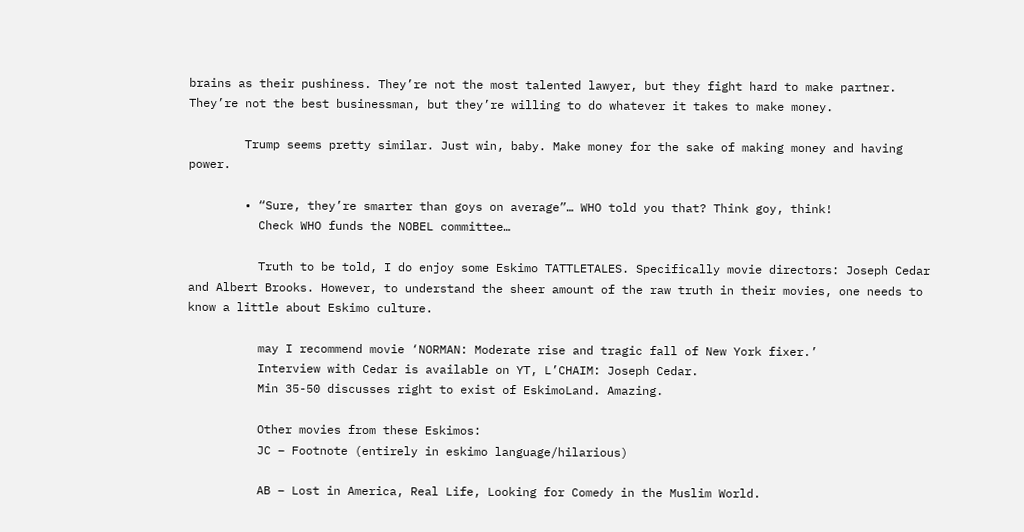brains as their pushiness. They’re not the most talented lawyer, but they fight hard to make partner. They’re not the best businessman, but they’re willing to do whatever it takes to make money.

        Trump seems pretty similar. Just win, baby. Make money for the sake of making money and having power.

        • “Sure, they’re smarter than goys on average”… WHO told you that? Think goy, think!
          Check WHO funds the NOBEL committee…

          Truth to be told, I do enjoy some Eskimo TATTLETALES. Specifically movie directors: Joseph Cedar and Albert Brooks. However, to understand the sheer amount of the raw truth in their movies, one needs to know a little about Eskimo culture.

          may I recommend movie ‘NORMAN: Moderate rise and tragic fall of New York fixer.’
          Interview with Cedar is available on YT, L’CHAIM: Joseph Cedar.
          Min 35-50 discusses right to exist of EskimoLand. Amazing.

          Other movies from these Eskimos:
          JC – Footnote (entirely in eskimo language/hilarious)

          AB – Lost in America, Real Life, Looking for Comedy in the Muslim World.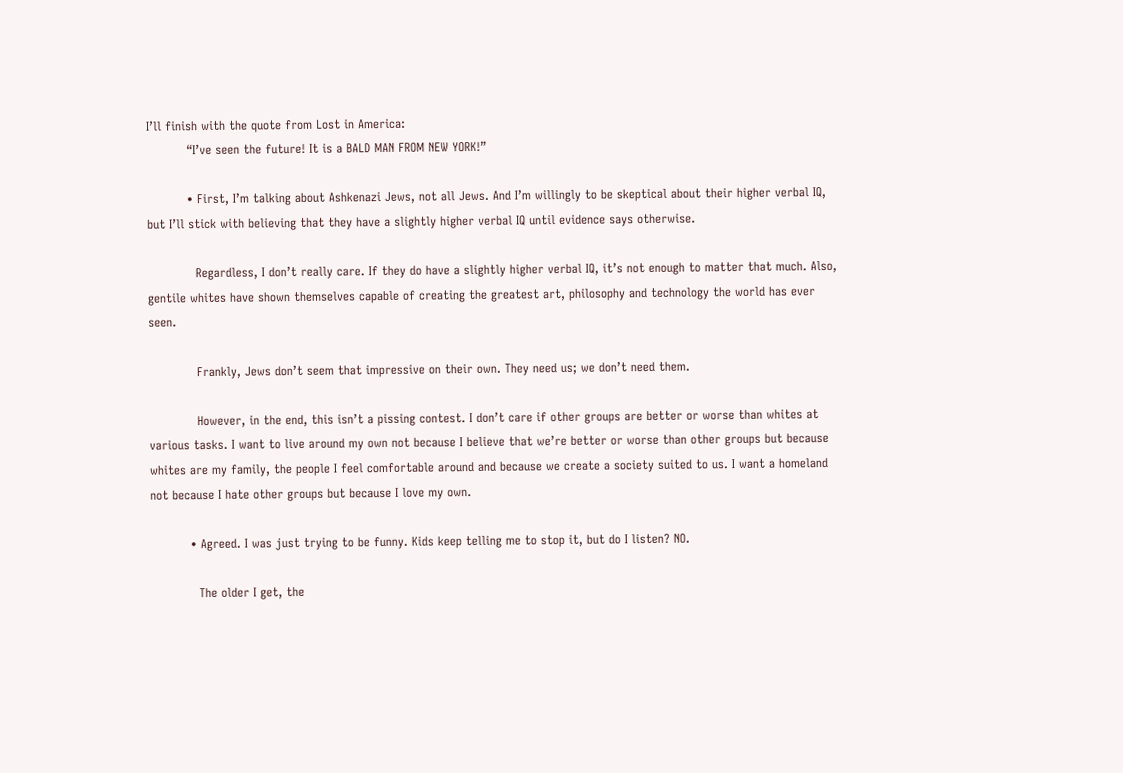I’ll finish with the quote from Lost in America:
          “I’ve seen the future! It is a BALD MAN FROM NEW YORK!”

          • First, I’m talking about Ashkenazi Jews, not all Jews. And I’m willingly to be skeptical about their higher verbal IQ, but I’ll stick with believing that they have a slightly higher verbal IQ until evidence says otherwise.

            Regardless, I don’t really care. If they do have a slightly higher verbal IQ, it’s not enough to matter that much. Also, gentile whites have shown themselves capable of creating the greatest art, philosophy and technology the world has ever seen.

            Frankly, Jews don’t seem that impressive on their own. They need us; we don’t need them.

            However, in the end, this isn’t a pissing contest. I don’t care if other groups are better or worse than whites at various tasks. I want to live around my own not because I believe that we’re better or worse than other groups but because whites are my family, the people I feel comfortable around and because we create a society suited to us. I want a homeland not because I hate other groups but because I love my own.

          • Agreed. I was just trying to be funny. Kids keep telling me to stop it, but do I listen? NO.

            The older I get, the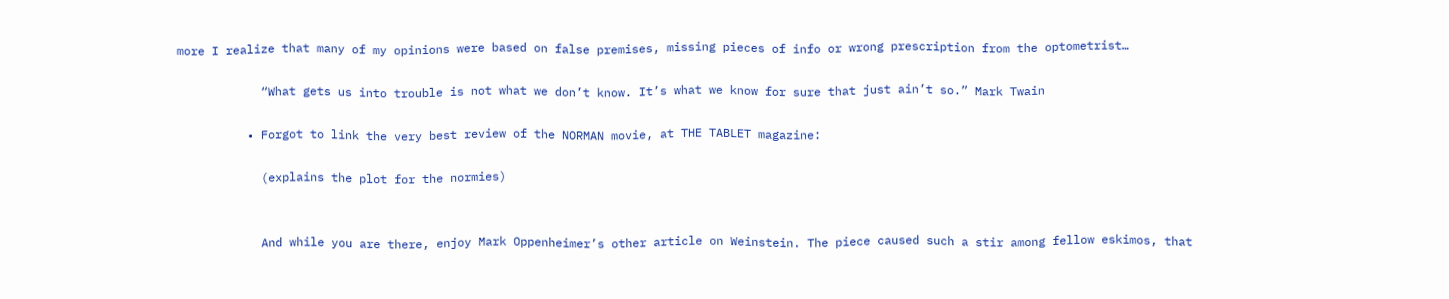more I realize that many of my opinions were based on false premises, missing pieces of info or wrong prescription from the optometrist…

            “What gets us into trouble is not what we don’t know. It’s what we know for sure that just ain’t so.” Mark Twain

          • Forgot to link the very best review of the NORMAN movie, at THE TABLET magazine:

            (explains the plot for the normies)


            And while you are there, enjoy Mark Oppenheimer’s other article on Weinstein. The piece caused such a stir among fellow eskimos, that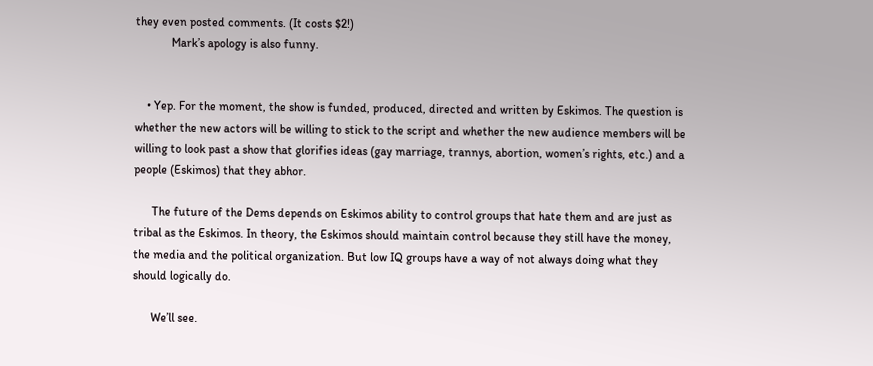they even posted comments. (It costs $2!)
            Mark’s apology is also funny.


    • Yep. For the moment, the show is funded, produced, directed and written by Eskimos. The question is whether the new actors will be willing to stick to the script and whether the new audience members will be willing to look past a show that glorifies ideas (gay marriage, trannys, abortion, women’s rights, etc.) and a people (Eskimos) that they abhor.

      The future of the Dems depends on Eskimos ability to control groups that hate them and are just as tribal as the Eskimos. In theory, the Eskimos should maintain control because they still have the money, the media and the political organization. But low IQ groups have a way of not always doing what they should logically do.

      We’ll see.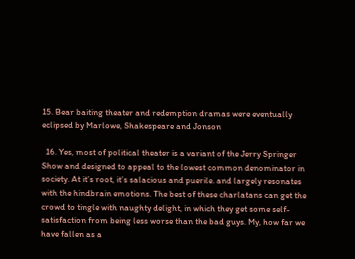15. Bear baiting theater and redemption dramas were eventually eclipsed by Marlowe, Shakespeare and Jonson

  16. Yes, most of political theater is a variant of the Jerry Springer Show and designed to appeal to the lowest common denominator in society. At it’s root, it’s salacious and puerile. and largely resonates with the hindbrain emotions. The best of these charlatans can get the crowd to tingle with naughty delight, in which they get some self-satisfaction from being less worse than the bad guys. My, how far we have fallen as a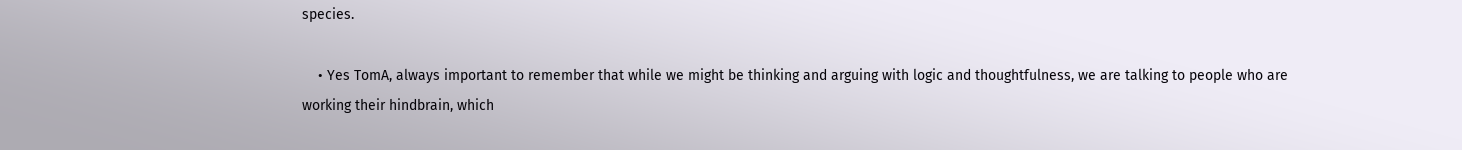species.

    • Yes TomA, always important to remember that while we might be thinking and arguing with logic and thoughtfulness, we are talking to people who are working their hindbrain, which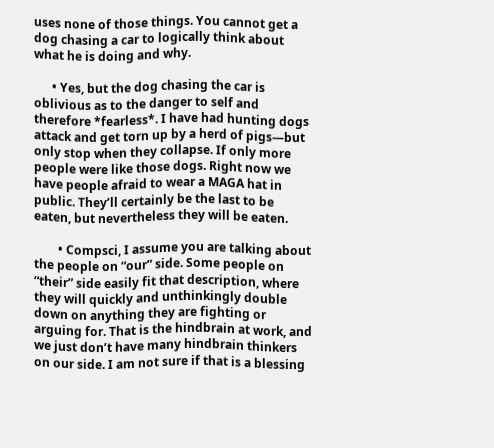uses none of those things. You cannot get a dog chasing a car to logically think about what he is doing and why.

      • Yes, but the dog chasing the car is oblivious as to the danger to self and therefore *fearless*. I have had hunting dogs attack and get torn up by a herd of pigs—but only stop when they collapse. If only more people were like those dogs. Right now we have people afraid to wear a MAGA hat in public. They’ll certainly be the last to be eaten, but nevertheless they will be eaten.

        • Compsci, I assume you are talking about the people on “our” side. Some people on “their” side easily fit that description, where they will quickly and unthinkingly double down on anything they are fighting or arguing for. That is the hindbrain at work, and we just don’t have many hindbrain thinkers on our side. I am not sure if that is a blessing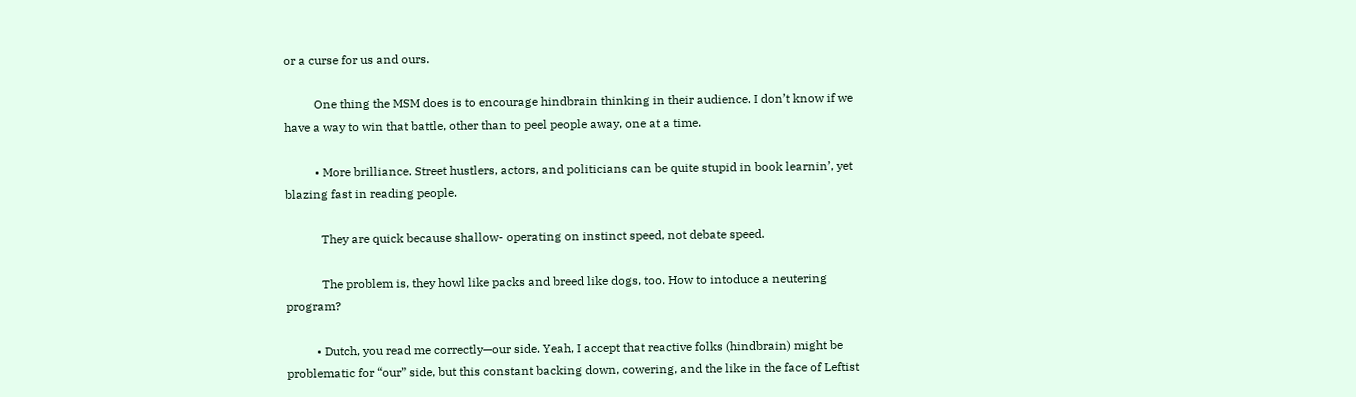or a curse for us and ours.

          One thing the MSM does is to encourage hindbrain thinking in their audience. I don’t know if we have a way to win that battle, other than to peel people away, one at a time.

          • More brilliance. Street hustlers, actors, and politicians can be quite stupid in book learnin’, yet blazing fast in reading people.

            They are quick because shallow- operating on instinct speed, not debate speed.

            The problem is, they howl like packs and breed like dogs, too. How to intoduce a neutering program?

          • Dutch, you read me correctly—our side. Yeah, I accept that reactive folks (hindbrain) might be problematic for “our” side, but this constant backing down, cowering, and the like in the face of Leftist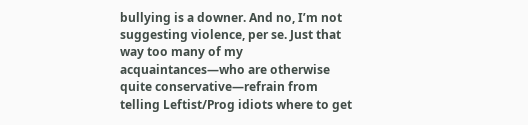bullying is a downer. And no, I’m not suggesting violence, per se. Just that way too many of my acquaintances—who are otherwise quite conservative—refrain from telling Leftist/Prog idiots where to get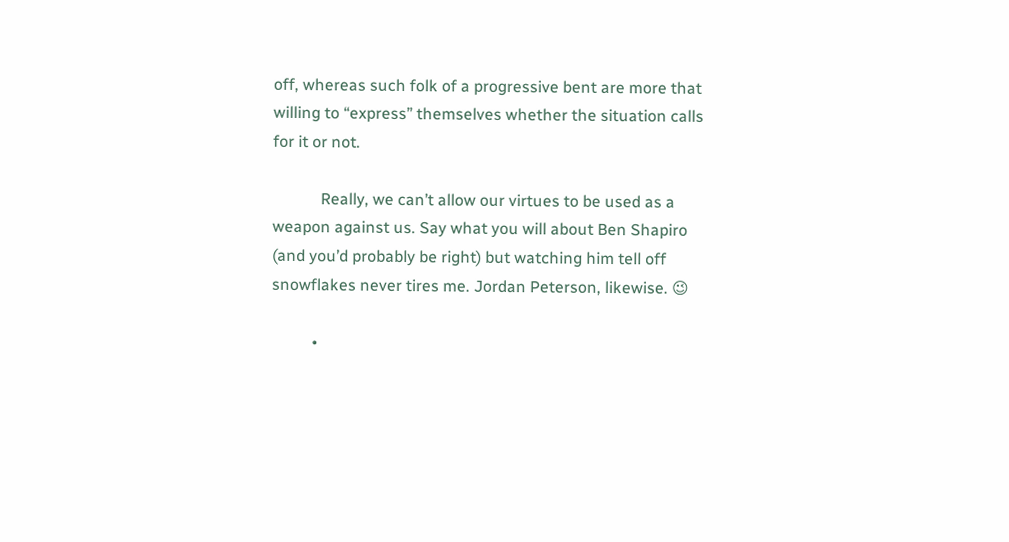off, whereas such folk of a progressive bent are more that willing to “express” themselves whether the situation calls for it or not.

            Really, we can’t allow our virtues to be used as a weapon against us. Say what you will about Ben Shapiro (and you’d probably be right) but watching him tell off snowflakes never tires me. Jordan Peterson, likewise. 😉

          •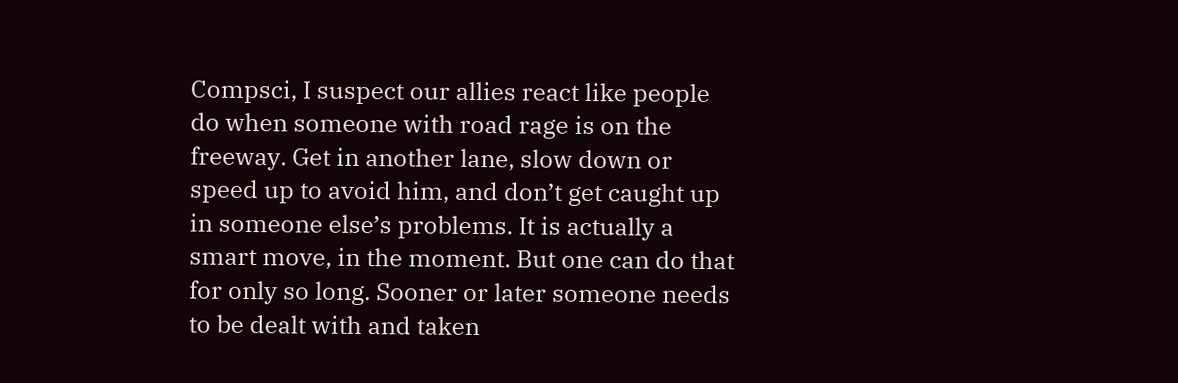Compsci, I suspect our allies react like people do when someone with road rage is on the freeway. Get in another lane, slow down or speed up to avoid him, and don’t get caught up in someone else’s problems. It is actually a smart move, in the moment. But one can do that for only so long. Sooner or later someone needs to be dealt with and taken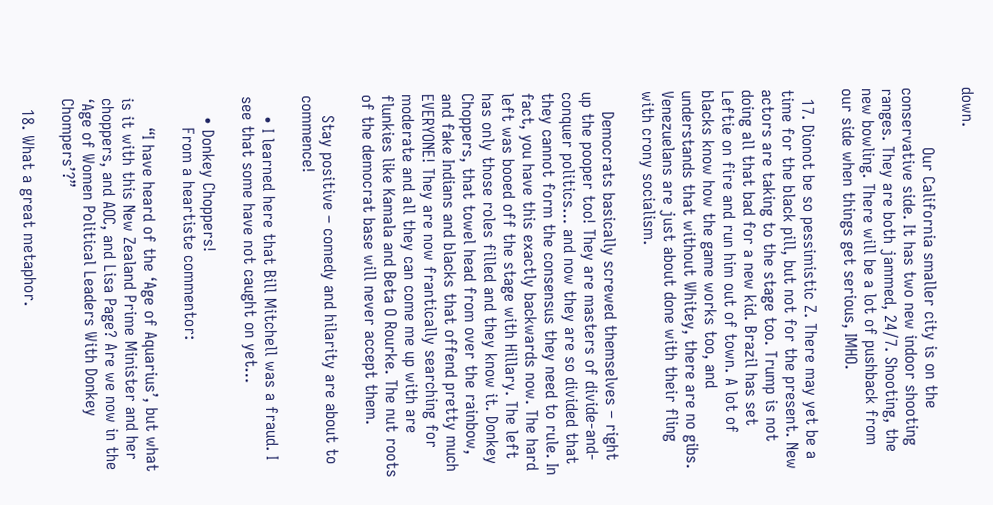down.

            Our California smaller city is on the conservative side. It has two new indoor shooting ranges. They are both jammed, 24/7. Shooting, the new bowling. There will be a lot of pushback from our side when things get serious, IMHO.

  17. Dionot be so pessimistic Z. There may yet be a time for the black pill, but not for the present. New actors are taking to the stage too. Trump is not doing all that bad for a new kid. Brazil has set Leftie on fire and run him out of town. A lot of blacks know how the game works too, and understands that without Whitey, there are no gibs. Venezuelans are just about done with their fling with crony socialism.

    Democrats basically screwed themselves – right up the pooper too! They are masters of divide-and-conquer politics… and now they are so divided that they cannot form the consensus they need to rule. In fact, you have this exactly backwards now. The hard left was booed off the stage with Hillary. The left has only those roles filled and they know it. Donkey Choppers, that towel head from over the rainbow, and fake Indians and blacks that offend pretty much EVERYONE! They are now frantically searching for moderate and all they can come me up with are flunkies like Kamala and Beta O Rourke. The nut roots of the democrat base will never accept them.

    Stay positive – comedy and hilarity are about to commence!

    • I learned here that Bill Mitchell was a fraud. I see that some have not caught on yet…

    • Donkey Choppers!
      From a heartiste commentor:

      “I have heard of the ‘Age of Aquarius’, but what is it with this New Zealand Prime Minister and her choppers, and AOC, and Lisa Page? Are we now in the ‘Age of Women Political Leaders With Donkey Chompers’?”

  18. What a great metaphor.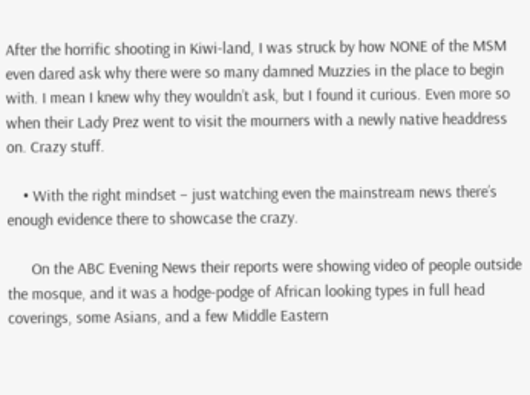After the horrific shooting in Kiwi-land, I was struck by how NONE of the MSM even dared ask why there were so many damned Muzzies in the place to begin with. I mean I knew why they wouldn’t ask, but I found it curious. Even more so when their Lady Prez went to visit the mourners with a newly native headdress on. Crazy stuff.

    • With the right mindset – just watching even the mainstream news there’s enough evidence there to showcase the crazy.

      On the ABC Evening News their reports were showing video of people outside the mosque, and it was a hodge-podge of African looking types in full head coverings, some Asians, and a few Middle Eastern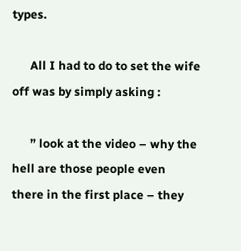types.

      All I had to do to set the wife off was by simply asking :

      ” look at the video – why the hell are those people even there in the first place – they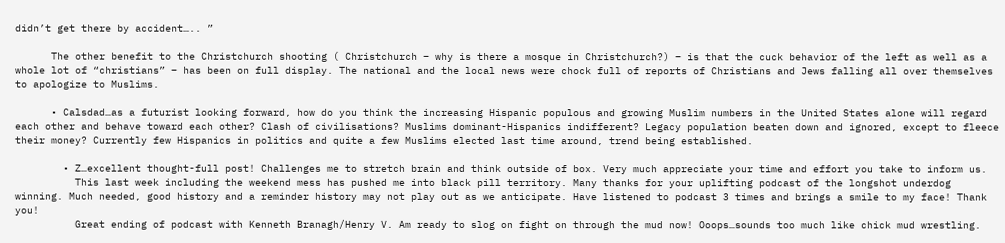didn’t get there by accident….. ”

      The other benefit to the Christchurch shooting ( Christchurch – why is there a mosque in Christchurch?) – is that the cuck behavior of the left as well as a whole lot of “christians” – has been on full display. The national and the local news were chock full of reports of Christians and Jews falling all over themselves to apologize to Muslims.

      • Calsdad…as a futurist looking forward, how do you think the increasing Hispanic populous and growing Muslim numbers in the United States alone will regard each other and behave toward each other? Clash of civilisations? Muslims dominant-Hispanics indifferent? Legacy population beaten down and ignored, except to fleece their money? Currently few Hispanics in politics and quite a few Muslims elected last time around, trend being established.

        • Z…excellent thought-full post! Challenges me to stretch brain and think outside of box. Very much appreciate your time and effort you take to inform us.
          This last week including the weekend mess has pushed me into black pill territory. Many thanks for your uplifting podcast of the longshot underdog winning. Much needed, good history and a reminder history may not play out as we anticipate. Have listened to podcast 3 times and brings a smile to my face! Thank you!
          Great ending of podcast with Kenneth Branagh/Henry V. Am ready to slog on fight on through the mud now! Ooops…sounds too much like chick mud wrestling.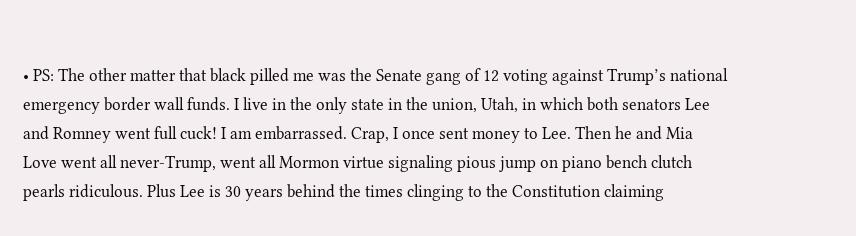• PS: The other matter that black pilled me was the Senate gang of 12 voting against Trump’s national emergency border wall funds. I live in the only state in the union, Utah, in which both senators Lee and Romney went full cuck! I am embarrassed. Crap, I once sent money to Lee. Then he and Mia Love went all never-Trump, went all Mormon virtue signaling pious jump on piano bench clutch pearls ridiculous. Plus Lee is 30 years behind the times clinging to the Constitution claiming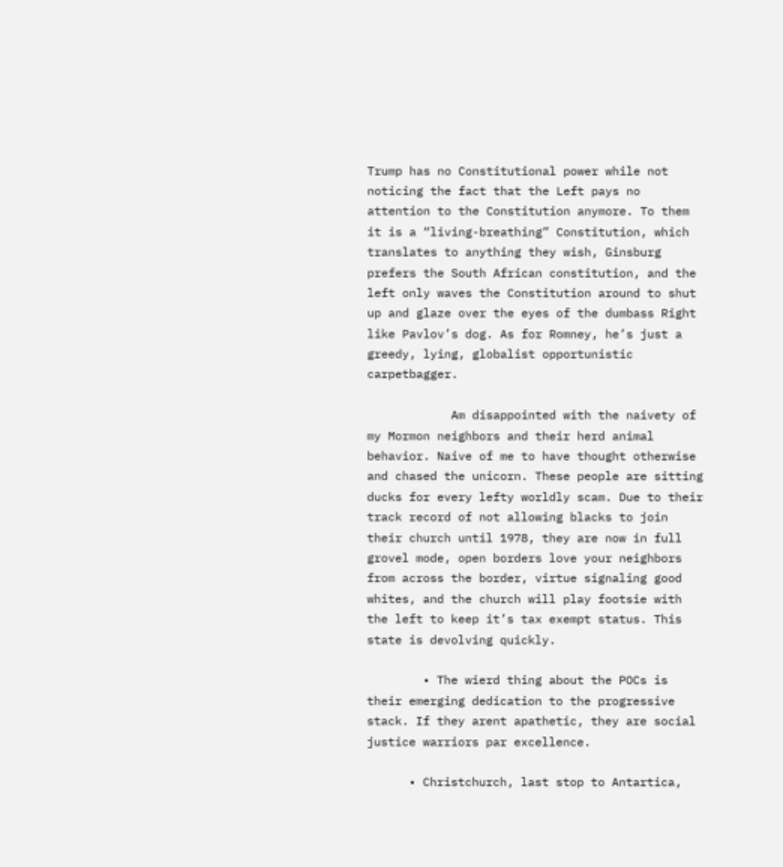Trump has no Constitutional power while not noticing the fact that the Left pays no attention to the Constitution anymore. To them it is a “living-breathing” Constitution, which translates to anything they wish, Ginsburg prefers the South African constitution, and the left only waves the Constitution around to shut up and glaze over the eyes of the dumbass Right like Pavlov’s dog. As for Romney, he’s just a greedy, lying, globalist opportunistic carpetbagger.

            Am disappointed with the naivety of my Mormon neighbors and their herd animal behavior. Naive of me to have thought otherwise and chased the unicorn. These people are sitting ducks for every lefty worldly scam. Due to their track record of not allowing blacks to join their church until 1978, they are now in full grovel mode, open borders love your neighbors from across the border, virtue signaling good whites, and the church will play footsie with the left to keep it’s tax exempt status. This state is devolving quickly.

        • The wierd thing about the POCs is their emerging dedication to the progressive stack. If they arent apathetic, they are social justice warriors par excellence.

      • Christchurch, last stop to Antartica,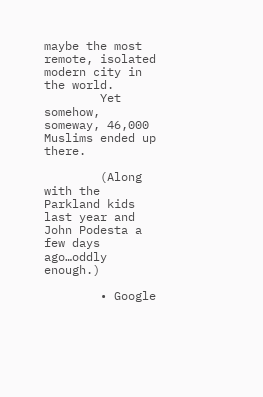maybe the most remote, isolated modern city in the world.
        Yet somehow, someway, 46,000 Muslims ended up there.

        (Along with the Parkland kids last year and John Podesta a few days ago…oddly enough.)

        • Google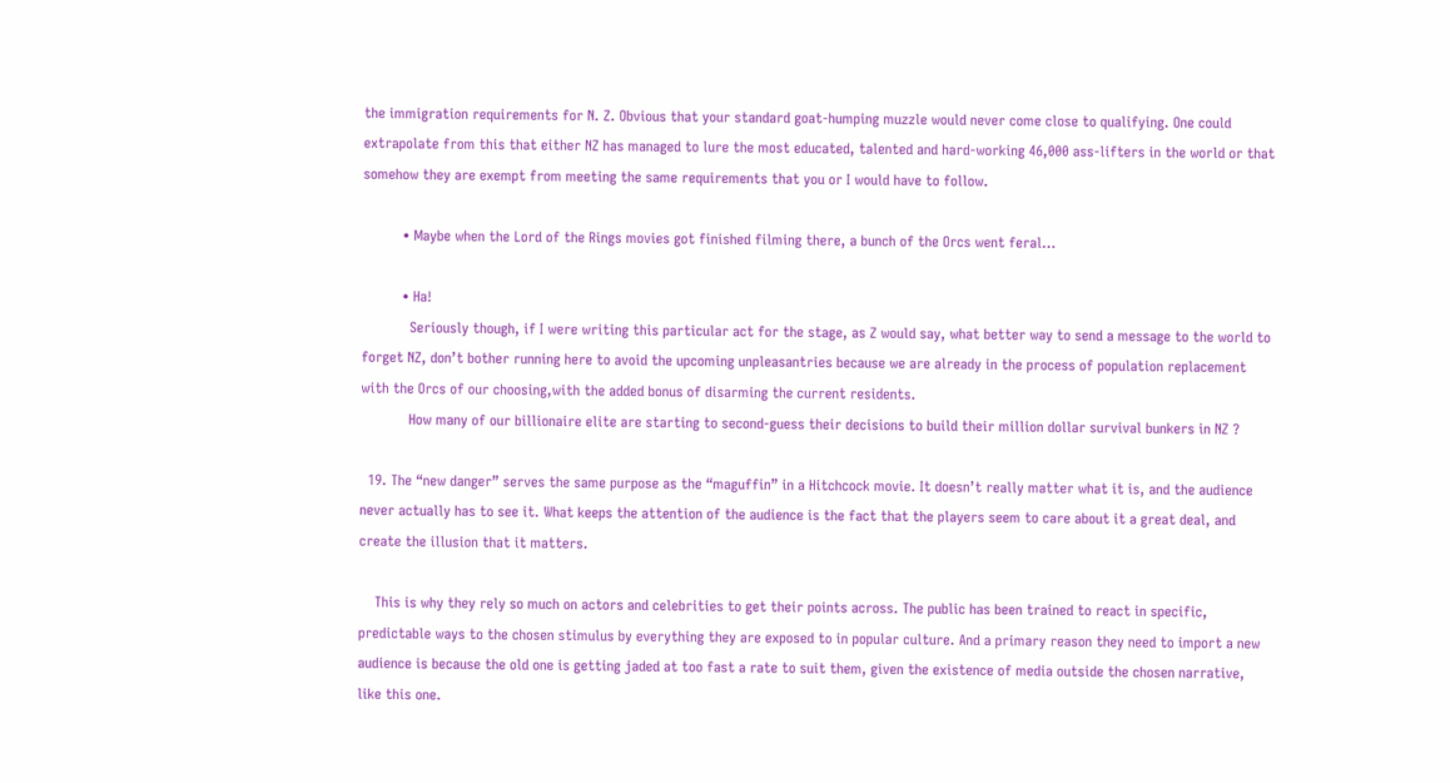the immigration requirements for N. Z. Obvious that your standard goat-humping muzzle would never come close to qualifying. One could extrapolate from this that either NZ has managed to lure the most educated, talented and hard-working 46,000 ass-lifters in the world or that somehow they are exempt from meeting the same requirements that you or I would have to follow.

          • Maybe when the Lord of the Rings movies got finished filming there, a bunch of the Orcs went feral…

          • Ha!
            Seriously though, if I were writing this particular act for the stage, as Z would say, what better way to send a message to the world to forget NZ, don’t bother running here to avoid the upcoming unpleasantries because we are already in the process of population replacement with the Orcs of our choosing,with the added bonus of disarming the current residents.
            How many of our billionaire elite are starting to second-guess their decisions to build their million dollar survival bunkers in NZ ?

  19. The “new danger” serves the same purpose as the “maguffin” in a Hitchcock movie. It doesn’t really matter what it is, and the audience never actually has to see it. What keeps the attention of the audience is the fact that the players seem to care about it a great deal, and create the illusion that it matters.

    This is why they rely so much on actors and celebrities to get their points across. The public has been trained to react in specific, predictable ways to the chosen stimulus by everything they are exposed to in popular culture. And a primary reason they need to import a new audience is because the old one is getting jaded at too fast a rate to suit them, given the existence of media outside the chosen narrative, like this one.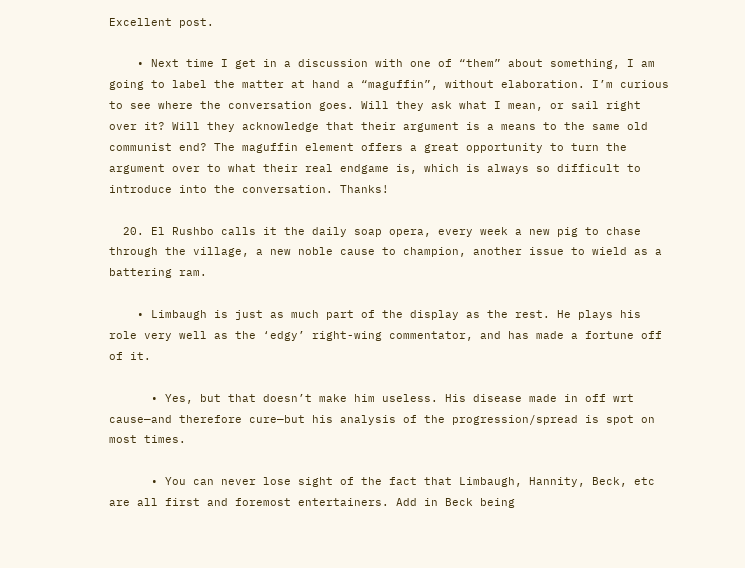Excellent post.

    • Next time I get in a discussion with one of “them” about something, I am going to label the matter at hand a “maguffin”, without elaboration. I’m curious to see where the conversation goes. Will they ask what I mean, or sail right over it? Will they acknowledge that their argument is a means to the same old communist end? The maguffin element offers a great opportunity to turn the argument over to what their real endgame is, which is always so difficult to introduce into the conversation. Thanks!

  20. El Rushbo calls it the daily soap opera, every week a new pig to chase through the village, a new noble cause to champion, another issue to wield as a battering ram.

    • Limbaugh is just as much part of the display as the rest. He plays his role very well as the ‘edgy’ right-wing commentator, and has made a fortune off of it.

      • Yes, but that doesn’t make him useless. His disease made in off wrt cause—and therefore cure—but his analysis of the progression/spread is spot on most times.

      • You can never lose sight of the fact that Limbaugh, Hannity, Beck, etc are all first and foremost entertainers. Add in Beck being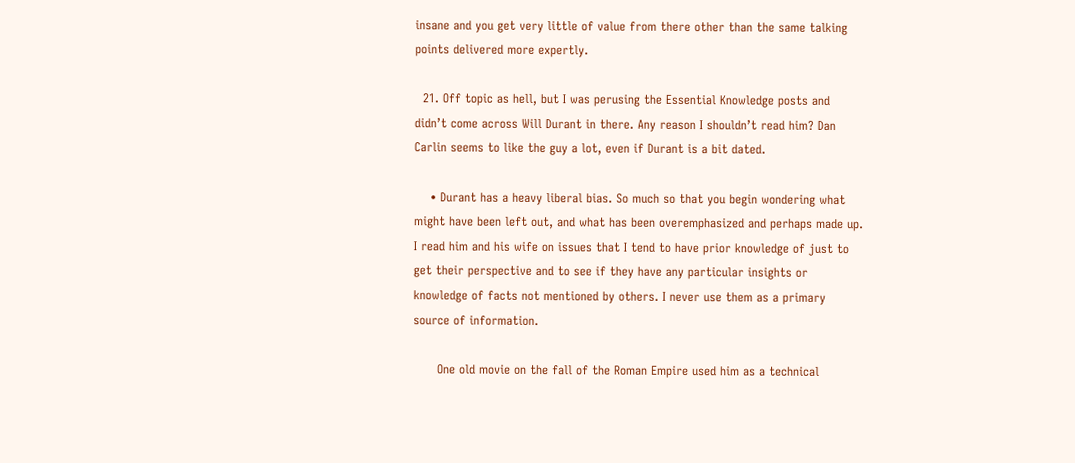insane and you get very little of value from there other than the same talking points delivered more expertly.

  21. Off topic as hell, but I was perusing the Essential Knowledge posts and didn’t come across Will Durant in there. Any reason I shouldn’t read him? Dan Carlin seems to like the guy a lot, even if Durant is a bit dated.

    • Durant has a heavy liberal bias. So much so that you begin wondering what might have been left out, and what has been overemphasized and perhaps made up. I read him and his wife on issues that I tend to have prior knowledge of just to get their perspective and to see if they have any particular insights or knowledge of facts not mentioned by others. I never use them as a primary source of information.

      One old movie on the fall of the Roman Empire used him as a technical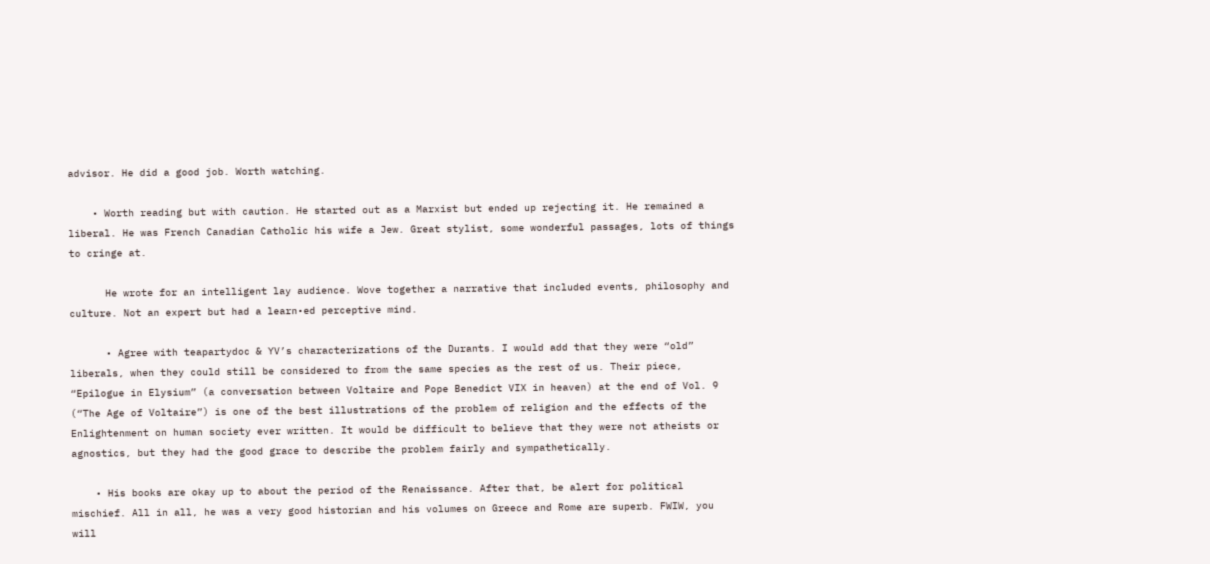advisor. He did a good job. Worth watching.

    • Worth reading but with caution. He started out as a Marxist but ended up rejecting it. He remained a liberal. He was French Canadian Catholic his wife a Jew. Great stylist, some wonderful passages, lots of things to cringe at.

      He wrote for an intelligent lay audience. Wove together a narrative that included events, philosophy and culture. Not an expert but had a learn•ed perceptive mind.

      • Agree with teapartydoc & YV’s characterizations of the Durants. I would add that they were “old” liberals, when they could still be considered to from the same species as the rest of us. Their piece, “Epilogue in Elysium” (a conversation between Voltaire and Pope Benedict VIX in heaven) at the end of Vol. 9 (“The Age of Voltaire”) is one of the best illustrations of the problem of religion and the effects of the Enlightenment on human society ever written. It would be difficult to believe that they were not atheists or agnostics, but they had the good grace to describe the problem fairly and sympathetically.

    • His books are okay up to about the period of the Renaissance. After that, be alert for political mischief. All in all, he was a very good historian and his volumes on Greece and Rome are superb. FWIW, you will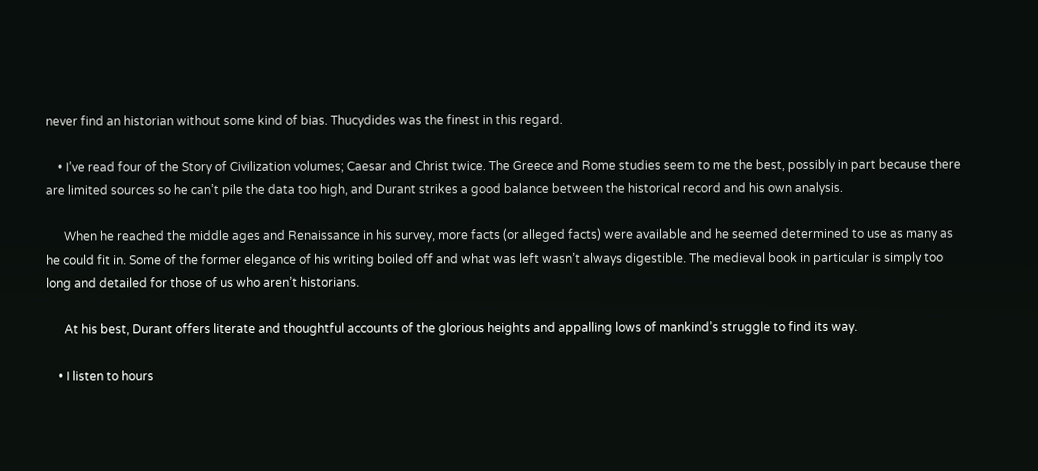never find an historian without some kind of bias. Thucydides was the finest in this regard.

    • I’ve read four of the Story of Civilization volumes; Caesar and Christ twice. The Greece and Rome studies seem to me the best, possibly in part because there are limited sources so he can’t pile the data too high, and Durant strikes a good balance between the historical record and his own analysis.

      When he reached the middle ages and Renaissance in his survey, more facts (or alleged facts) were available and he seemed determined to use as many as he could fit in. Some of the former elegance of his writing boiled off and what was left wasn’t always digestible. The medieval book in particular is simply too long and detailed for those of us who aren’t historians.

      At his best, Durant offers literate and thoughtful accounts of the glorious heights and appalling lows of mankind’s struggle to find its way.

    • I listen to hours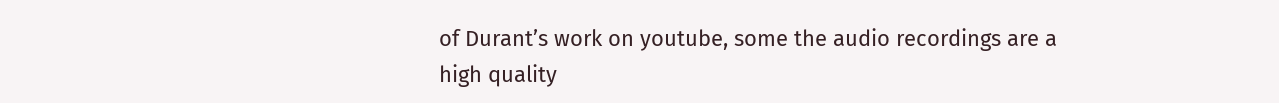of Durant’s work on youtube, some the audio recordings are a high quality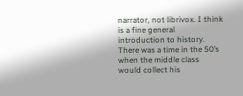narrator, not librivox. I think is a fine general introduction to history. There was a time in the 50’s when the middle class would collect his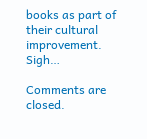books as part of their cultural improvement. Sigh…

Comments are closed.